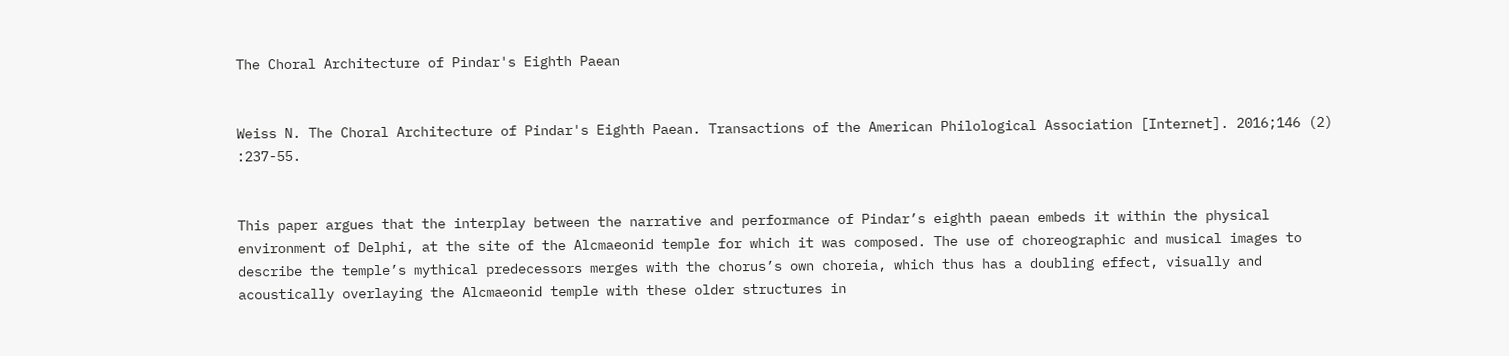The Choral Architecture of Pindar's Eighth Paean


Weiss N. The Choral Architecture of Pindar's Eighth Paean. Transactions of the American Philological Association [Internet]. 2016;146 (2) :237-55.


This paper argues that the interplay between the narrative and performance of Pindar’s eighth paean embeds it within the physical environment of Delphi, at the site of the Alcmaeonid temple for which it was composed. The use of choreographic and musical images to describe the temple’s mythical predecessors merges with the chorus’s own choreia, which thus has a doubling effect, visually and acoustically overlaying the Alcmaeonid temple with these older structures in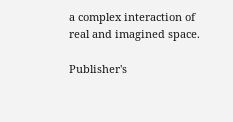a complex interaction of real and imagined space.

Publisher's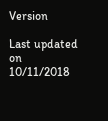Version

Last updated on 10/11/2018